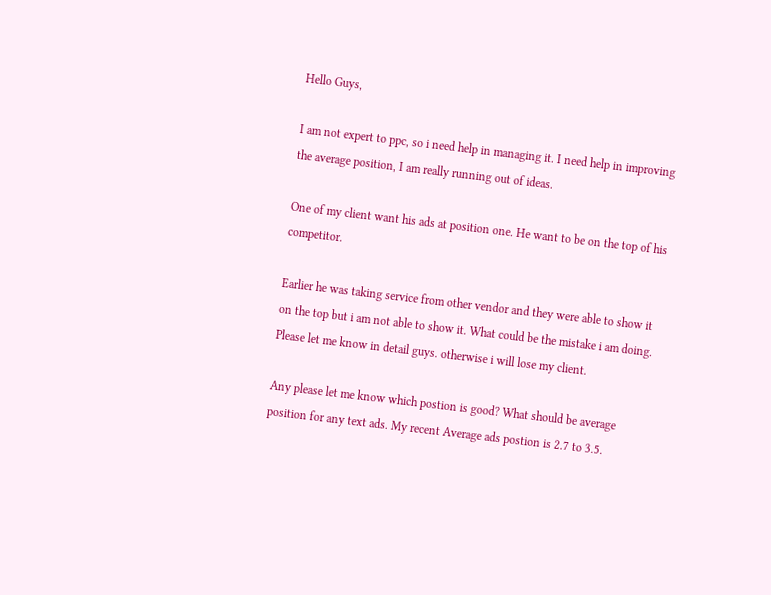Hello Guys,

I am not expert to ppc, so i need help in managing it. I need help in improving the average position, I am really running out of ideas.

One of my client want his ads at position one. He want to be on the top of his competitor.

Earlier he was taking service from other vendor and they were able to show it on the top but i am not able to show it. What could be the mistake i am doing. Please let me know in detail guys. otherwise i will lose my client.

Any please let me know which postion is good? What should be average position for any text ads. My recent Average ads postion is 2.7 to 3.5.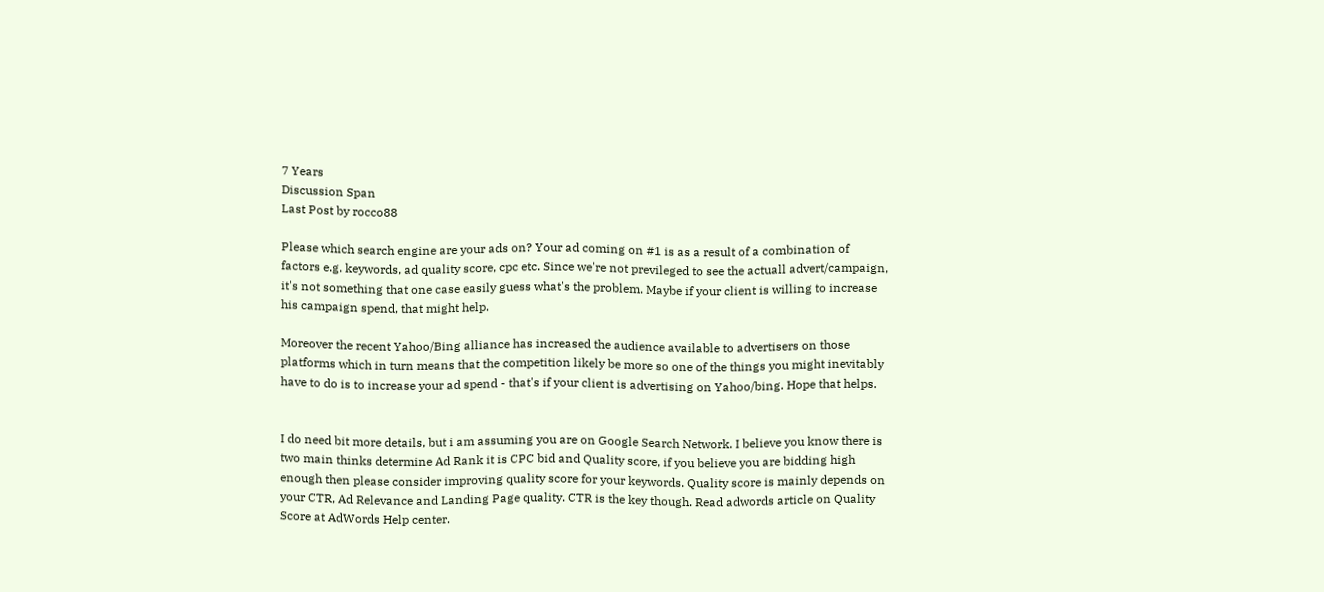7 Years
Discussion Span
Last Post by rocco88

Please which search engine are your ads on? Your ad coming on #1 is as a result of a combination of factors e.g. keywords, ad quality score, cpc etc. Since we're not previleged to see the actuall advert/campaign, it's not something that one case easily guess what's the problem. Maybe if your client is willing to increase his campaign spend, that might help.

Moreover the recent Yahoo/Bing alliance has increased the audience available to advertisers on those platforms which in turn means that the competition likely be more so one of the things you might inevitably have to do is to increase your ad spend - that's if your client is advertising on Yahoo/bing. Hope that helps.


I do need bit more details, but i am assuming you are on Google Search Network. I believe you know there is two main thinks determine Ad Rank it is CPC bid and Quality score, if you believe you are bidding high enough then please consider improving quality score for your keywords. Quality score is mainly depends on your CTR, Ad Relevance and Landing Page quality. CTR is the key though. Read adwords article on Quality Score at AdWords Help center.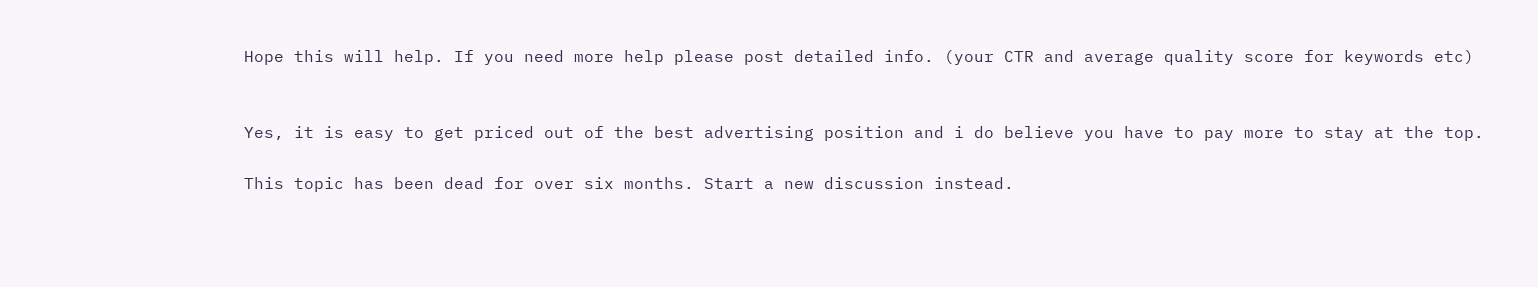Hope this will help. If you need more help please post detailed info. (your CTR and average quality score for keywords etc)


Yes, it is easy to get priced out of the best advertising position and i do believe you have to pay more to stay at the top.

This topic has been dead for over six months. Start a new discussion instead.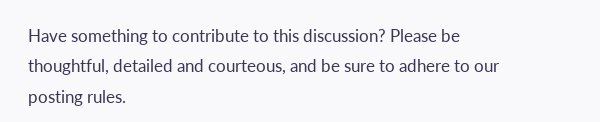Have something to contribute to this discussion? Please be thoughtful, detailed and courteous, and be sure to adhere to our posting rules.